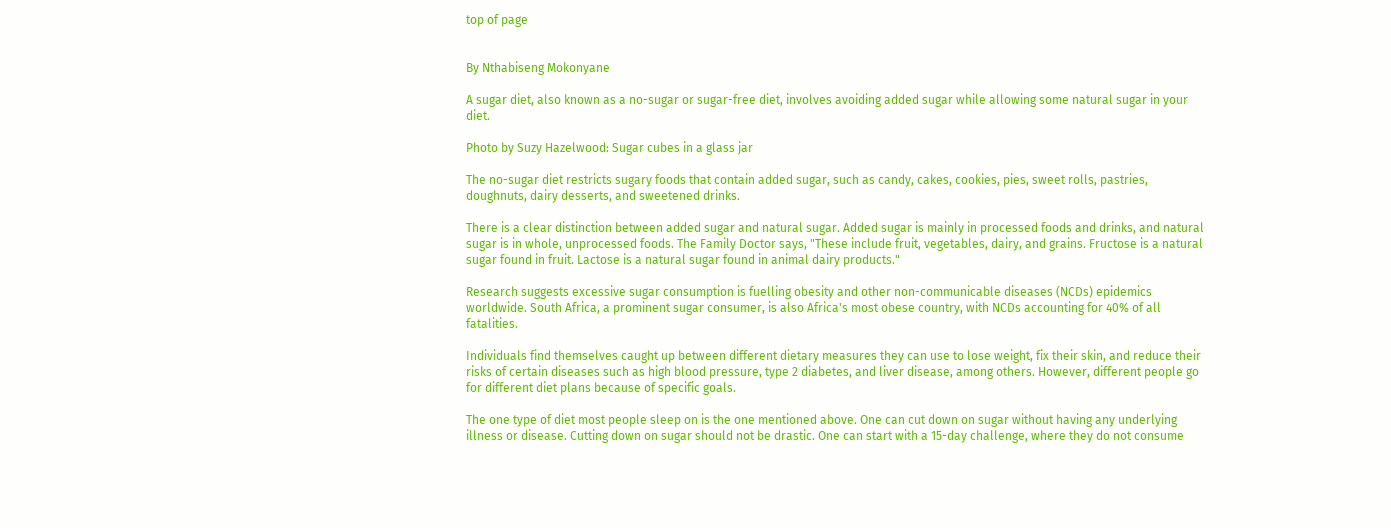top of page


By Nthabiseng Mokonyane

A sugar diet, also known as a no-sugar or sugar-free diet, involves avoiding added sugar while allowing some natural sugar in your diet.

Photo by Suzy Hazelwood: Sugar cubes in a glass jar

The no-sugar diet restricts sugary foods that contain added sugar, such as candy, cakes, cookies, pies, sweet rolls, pastries, doughnuts, dairy desserts, and sweetened drinks.

There is a clear distinction between added sugar and natural sugar. Added sugar is mainly in processed foods and drinks, and natural sugar is in whole, unprocessed foods. The Family Doctor says, "These include fruit, vegetables, dairy, and grains. Fructose is a natural sugar found in fruit. Lactose is a natural sugar found in animal dairy products."

Research suggests excessive sugar consumption is fuelling obesity and other non-communicable diseases (NCDs) epidemics worldwide. South Africa, a prominent sugar consumer, is also Africa's most obese country, with NCDs accounting for 40% of all fatalities.

Individuals find themselves caught up between different dietary measures they can use to lose weight, fix their skin, and reduce their risks of certain diseases such as high blood pressure, type 2 diabetes, and liver disease, among others. However, different people go for different diet plans because of specific goals.

The one type of diet most people sleep on is the one mentioned above. One can cut down on sugar without having any underlying illness or disease. Cutting down on sugar should not be drastic. One can start with a 15-day challenge, where they do not consume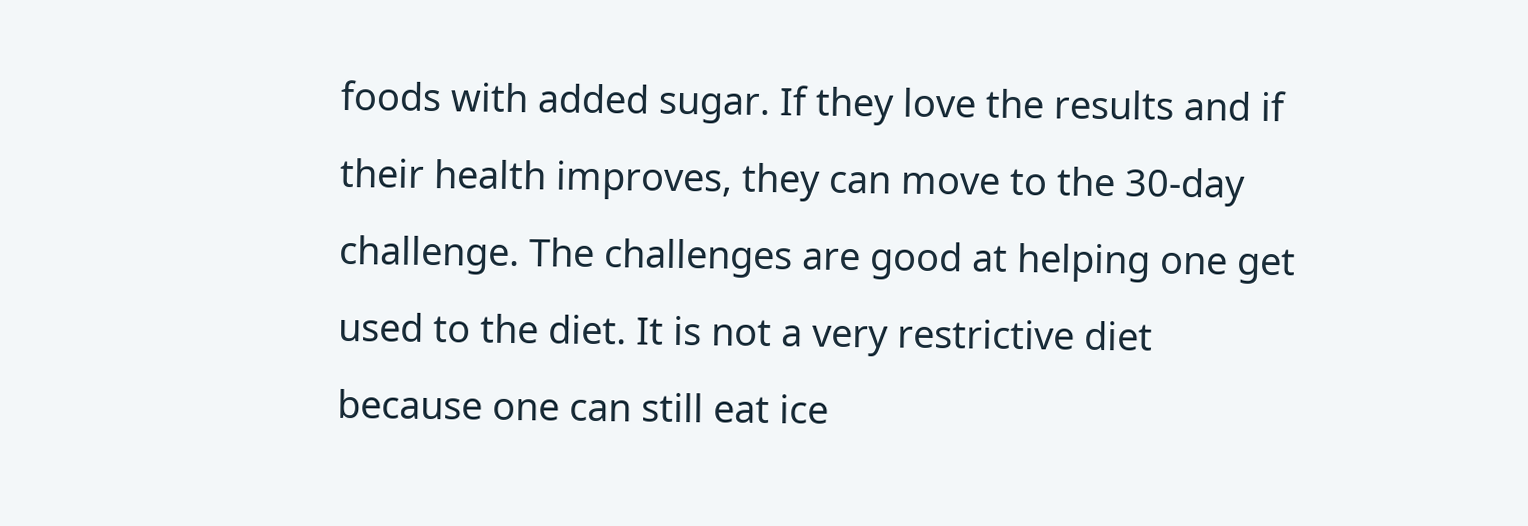foods with added sugar. If they love the results and if their health improves, they can move to the 30-day challenge. The challenges are good at helping one get used to the diet. It is not a very restrictive diet because one can still eat ice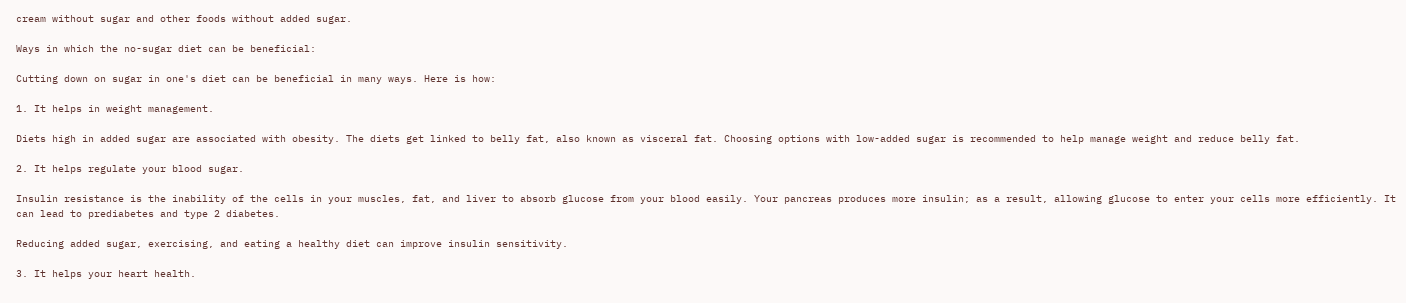cream without sugar and other foods without added sugar.

Ways in which the no-sugar diet can be beneficial:

Cutting down on sugar in one's diet can be beneficial in many ways. Here is how:

1. It helps in weight management.

Diets high in added sugar are associated with obesity. The diets get linked to belly fat, also known as visceral fat. Choosing options with low-added sugar is recommended to help manage weight and reduce belly fat.

2. It helps regulate your blood sugar.

Insulin resistance is the inability of the cells in your muscles, fat, and liver to absorb glucose from your blood easily. Your pancreas produces more insulin; as a result, allowing glucose to enter your cells more efficiently. It can lead to prediabetes and type 2 diabetes.

Reducing added sugar, exercising, and eating a healthy diet can improve insulin sensitivity.

3. It helps your heart health.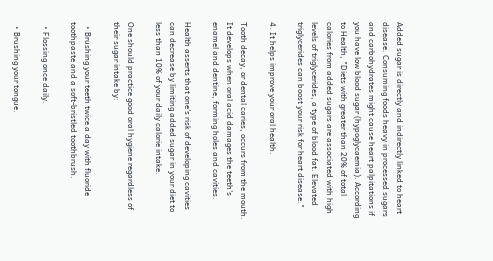Added sugar is directly and indirectly linked to heart disease. Consuming foods heavy in processed sugars and carbohydrates might cause heart palpitations if you have low blood sugar (hypoglycaemia). According to Health, "Diets with greater than 20% of total calories from added sugars are associated with high levels of triglycerides, a type of blood fat. Elevated triglycerides can boost your risk for heart disease."

4. It helps improve your oral health.

Tooth decay, or dental caries, occurs from the mouth. It develops when oral acid damages the teeth's enamel and dentine, forming holes and cavities.

Health asserts that one's risk of developing cavities can decrease by limiting added sugar in your diet to less than 10% of your daily calorie intake.

One should practice good oral hygiene regardless of their sugar intake by:

  • Brushing your teeth twice a day with fluoride toothpaste and a soft-bristled toothbrush.

  • Flossing once daily.

  • Brushing your tongue.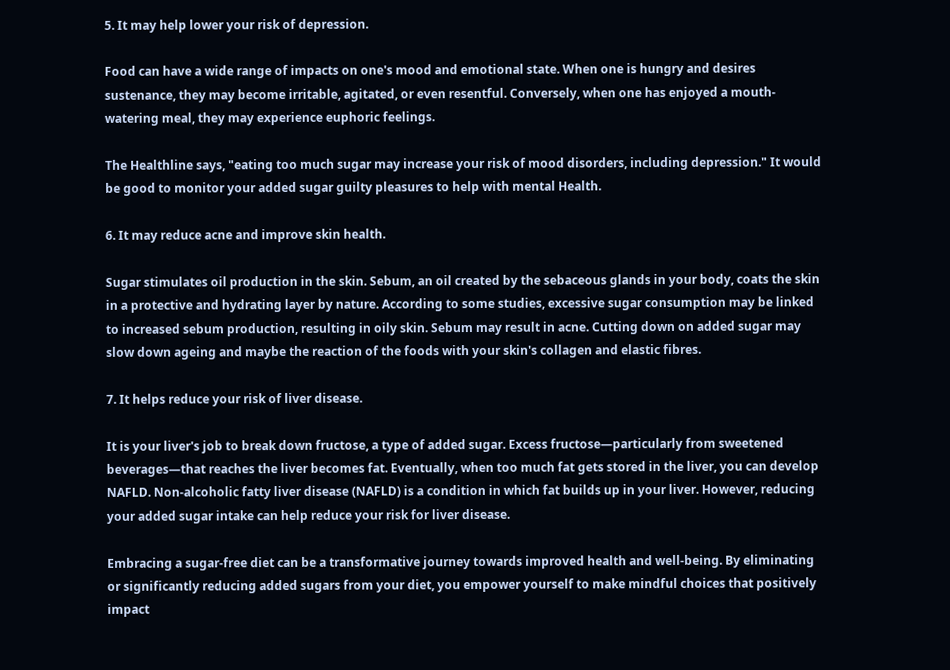5. It may help lower your risk of depression.

Food can have a wide range of impacts on one's mood and emotional state. When one is hungry and desires sustenance, they may become irritable, agitated, or even resentful. Conversely, when one has enjoyed a mouth-watering meal, they may experience euphoric feelings.

The Healthline says, "eating too much sugar may increase your risk of mood disorders, including depression." It would be good to monitor your added sugar guilty pleasures to help with mental Health.

6. It may reduce acne and improve skin health.

Sugar stimulates oil production in the skin. Sebum, an oil created by the sebaceous glands in your body, coats the skin in a protective and hydrating layer by nature. According to some studies, excessive sugar consumption may be linked to increased sebum production, resulting in oily skin. Sebum may result in acne. Cutting down on added sugar may slow down ageing and maybe the reaction of the foods with your skin's collagen and elastic fibres.

7. It helps reduce your risk of liver disease.

It is your liver's job to break down fructose, a type of added sugar. Excess fructose—particularly from sweetened beverages—that reaches the liver becomes fat. Eventually, when too much fat gets stored in the liver, you can develop NAFLD. Non-alcoholic fatty liver disease (NAFLD) is a condition in which fat builds up in your liver. However, reducing your added sugar intake can help reduce your risk for liver disease.

Embracing a sugar-free diet can be a transformative journey towards improved health and well-being. By eliminating or significantly reducing added sugars from your diet, you empower yourself to make mindful choices that positively impact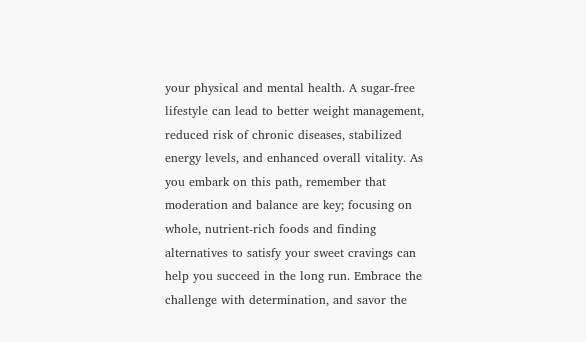your physical and mental health. A sugar-free lifestyle can lead to better weight management, reduced risk of chronic diseases, stabilized energy levels, and enhanced overall vitality. As you embark on this path, remember that moderation and balance are key; focusing on whole, nutrient-rich foods and finding alternatives to satisfy your sweet cravings can help you succeed in the long run. Embrace the challenge with determination, and savor the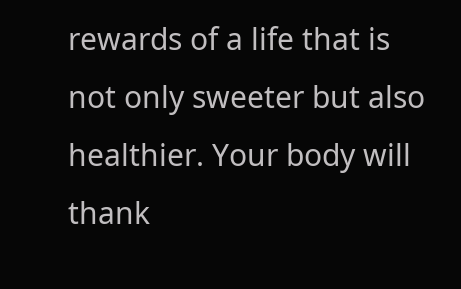rewards of a life that is not only sweeter but also healthier. Your body will thank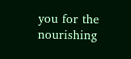you for the nourishing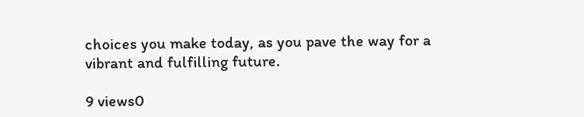choices you make today, as you pave the way for a vibrant and fulfilling future.

9 views0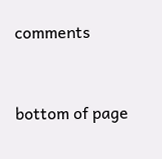comments


bottom of page